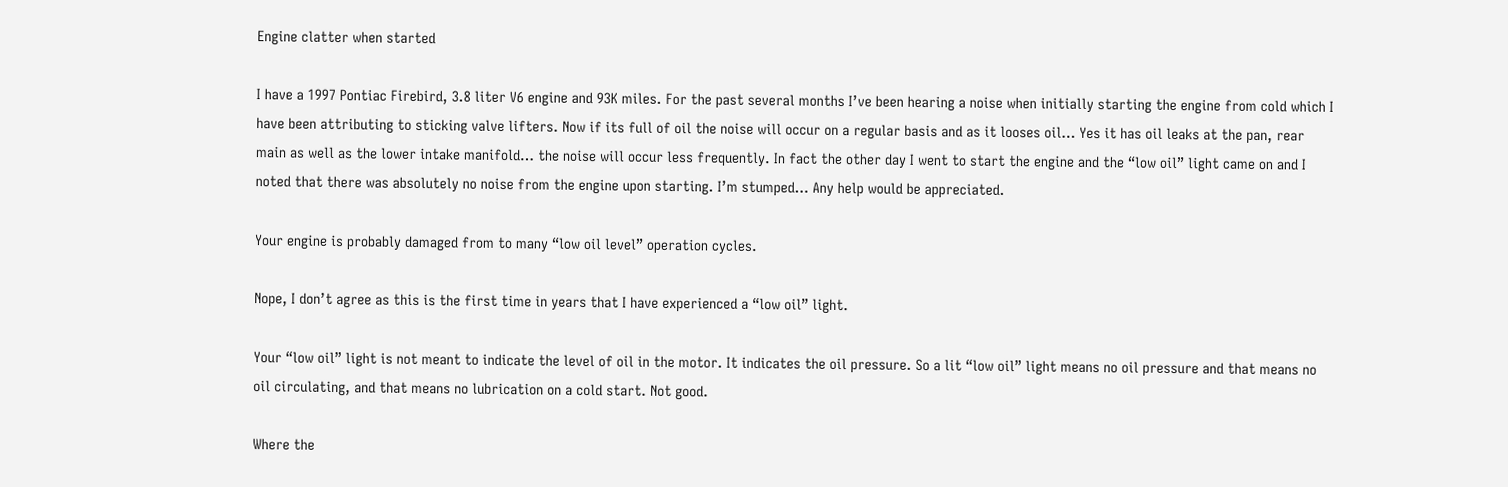Engine clatter when started

I have a 1997 Pontiac Firebird, 3.8 liter V6 engine and 93K miles. For the past several months I’ve been hearing a noise when initially starting the engine from cold which I have been attributing to sticking valve lifters. Now if its full of oil the noise will occur on a regular basis and as it looses oil… Yes it has oil leaks at the pan, rear main as well as the lower intake manifold… the noise will occur less frequently. In fact the other day I went to start the engine and the “low oil” light came on and I noted that there was absolutely no noise from the engine upon starting. I’m stumped… Any help would be appreciated.

Your engine is probably damaged from to many “low oil level” operation cycles.

Nope, I don’t agree as this is the first time in years that I have experienced a “low oil” light.

Your “low oil” light is not meant to indicate the level of oil in the motor. It indicates the oil pressure. So a lit “low oil” light means no oil pressure and that means no oil circulating, and that means no lubrication on a cold start. Not good.

Where the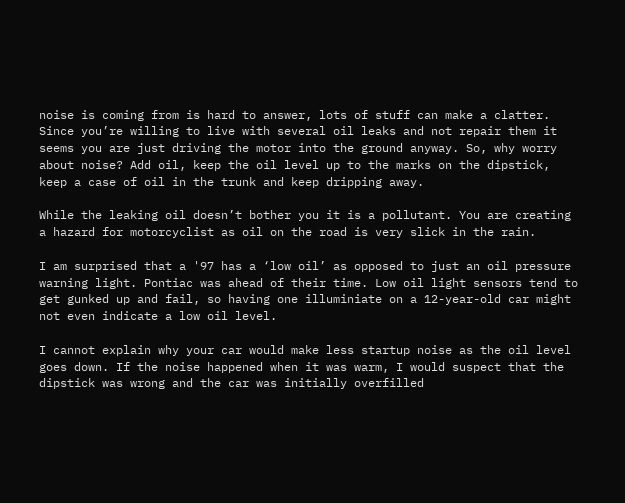noise is coming from is hard to answer, lots of stuff can make a clatter. Since you’re willing to live with several oil leaks and not repair them it seems you are just driving the motor into the ground anyway. So, why worry about noise? Add oil, keep the oil level up to the marks on the dipstick, keep a case of oil in the trunk and keep dripping away.

While the leaking oil doesn’t bother you it is a pollutant. You are creating a hazard for motorcyclist as oil on the road is very slick in the rain.

I am surprised that a '97 has a ‘low oil’ as opposed to just an oil pressure warning light. Pontiac was ahead of their time. Low oil light sensors tend to get gunked up and fail, so having one illuminiate on a 12-year-old car might not even indicate a low oil level.

I cannot explain why your car would make less startup noise as the oil level goes down. If the noise happened when it was warm, I would suspect that the dipstick was wrong and the car was initially overfilled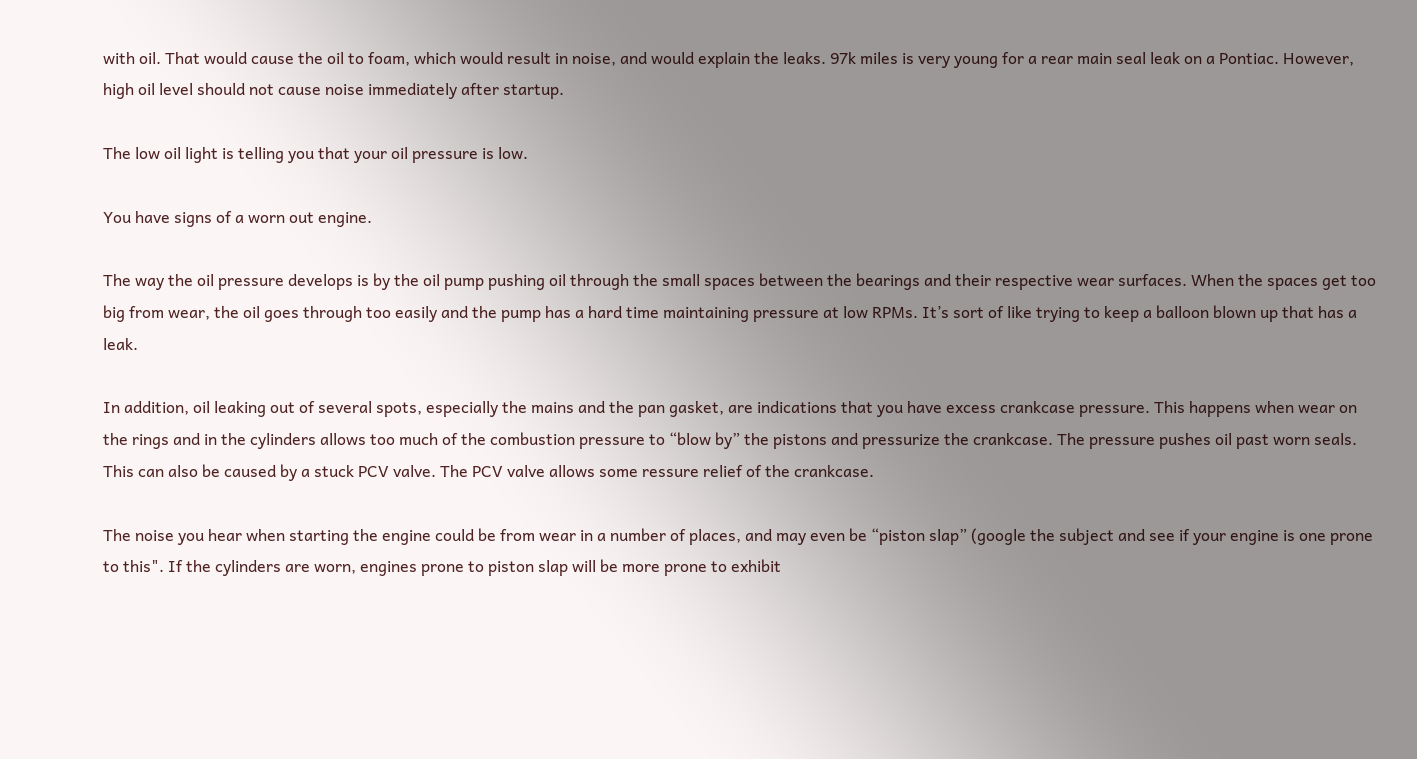with oil. That would cause the oil to foam, which would result in noise, and would explain the leaks. 97k miles is very young for a rear main seal leak on a Pontiac. However, high oil level should not cause noise immediately after startup.

The low oil light is telling you that your oil pressure is low.

You have signs of a worn out engine.

The way the oil pressure develops is by the oil pump pushing oil through the small spaces between the bearings and their respective wear surfaces. When the spaces get too big from wear, the oil goes through too easily and the pump has a hard time maintaining pressure at low RPMs. It’s sort of like trying to keep a balloon blown up that has a leak.

In addition, oil leaking out of several spots, especially the mains and the pan gasket, are indications that you have excess crankcase pressure. This happens when wear on the rings and in the cylinders allows too much of the combustion pressure to “blow by” the pistons and pressurize the crankcase. The pressure pushes oil past worn seals. This can also be caused by a stuck PCV valve. The PCV valve allows some ressure relief of the crankcase.

The noise you hear when starting the engine could be from wear in a number of places, and may even be “piston slap” (google the subject and see if your engine is one prone to this". If the cylinders are worn, engines prone to piston slap will be more prone to exhibit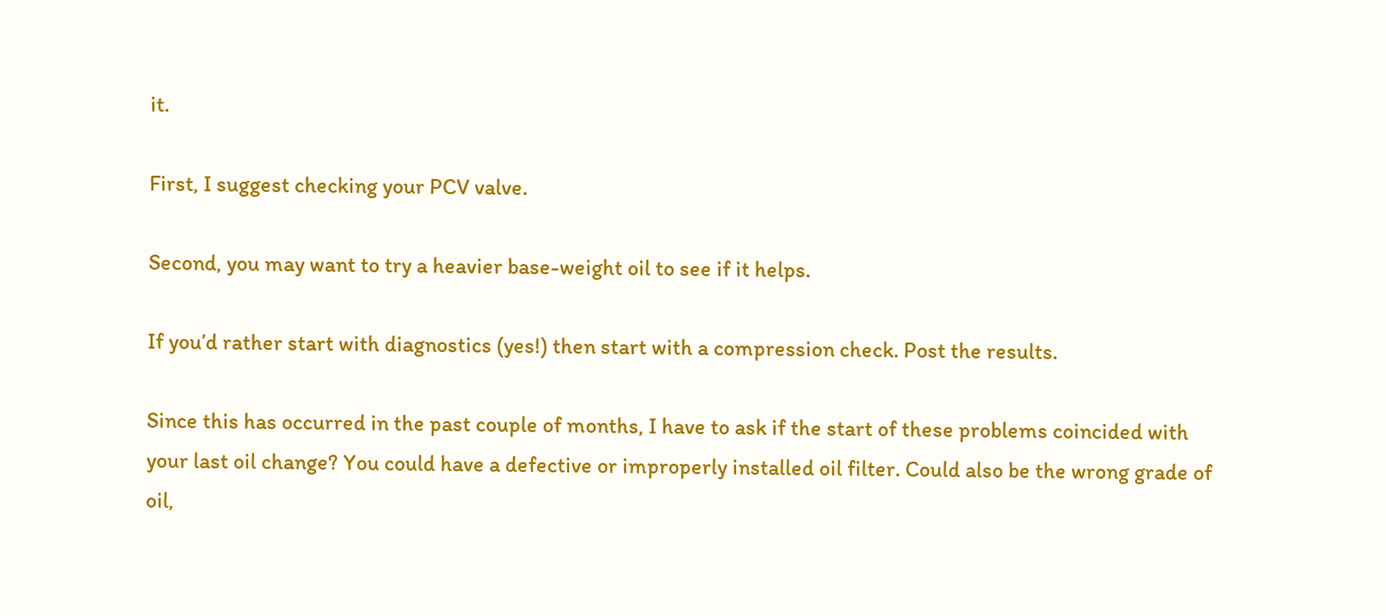it.

First, I suggest checking your PCV valve.

Second, you may want to try a heavier base-weight oil to see if it helps.

If you’d rather start with diagnostics (yes!) then start with a compression check. Post the results.

Since this has occurred in the past couple of months, I have to ask if the start of these problems coincided with your last oil change? You could have a defective or improperly installed oil filter. Could also be the wrong grade of oil,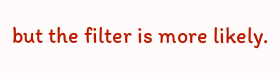but the filter is more likely.